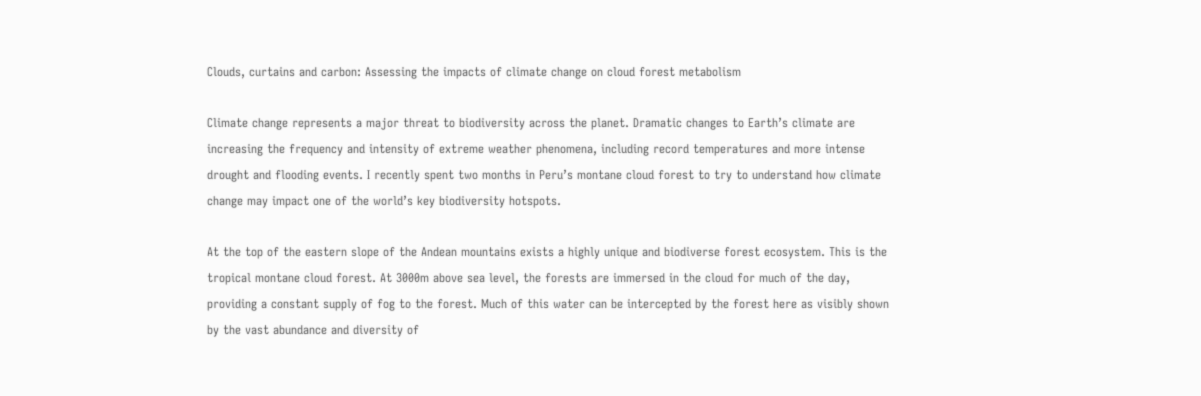Clouds, curtains and carbon: Assessing the impacts of climate change on cloud forest metabolism

Climate change represents a major threat to biodiversity across the planet. Dramatic changes to Earth’s climate are increasing the frequency and intensity of extreme weather phenomena, including record temperatures and more intense drought and flooding events. I recently spent two months in Peru’s montane cloud forest to try to understand how climate change may impact one of the world’s key biodiversity hotspots.

At the top of the eastern slope of the Andean mountains exists a highly unique and biodiverse forest ecosystem. This is the tropical montane cloud forest. At 3000m above sea level, the forests are immersed in the cloud for much of the day, providing a constant supply of fog to the forest. Much of this water can be intercepted by the forest here as visibly shown by the vast abundance and diversity of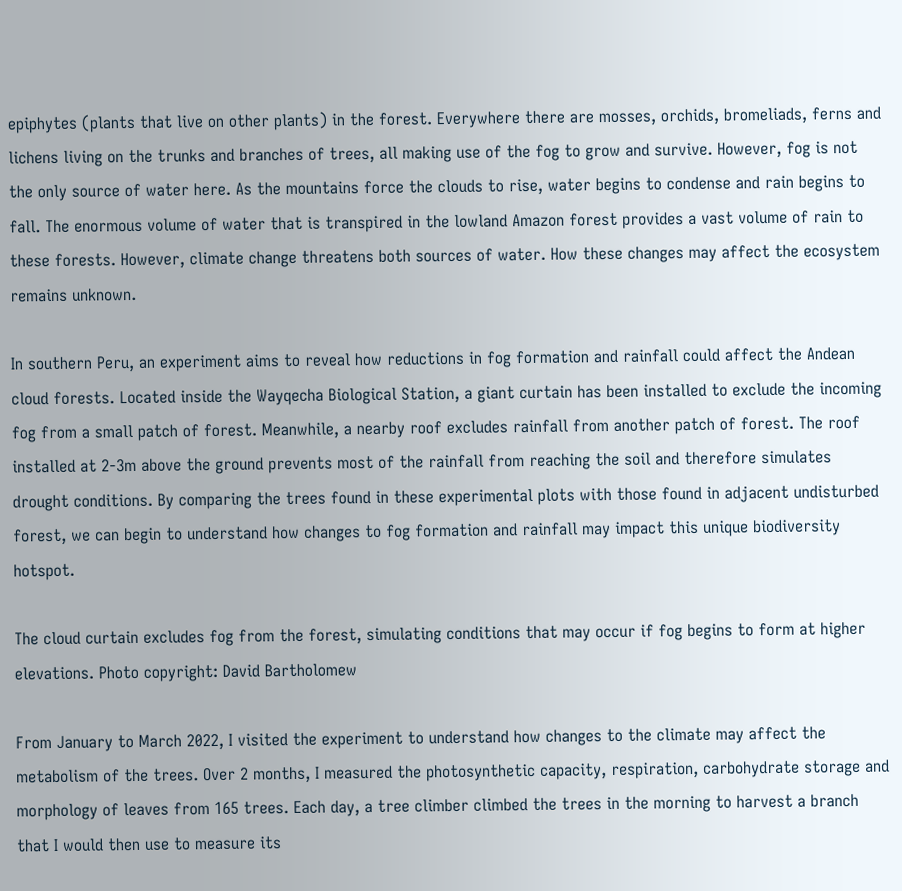epiphytes (plants that live on other plants) in the forest. Everywhere there are mosses, orchids, bromeliads, ferns and lichens living on the trunks and branches of trees, all making use of the fog to grow and survive. However, fog is not the only source of water here. As the mountains force the clouds to rise, water begins to condense and rain begins to fall. The enormous volume of water that is transpired in the lowland Amazon forest provides a vast volume of rain to these forests. However, climate change threatens both sources of water. How these changes may affect the ecosystem remains unknown.

In southern Peru, an experiment aims to reveal how reductions in fog formation and rainfall could affect the Andean cloud forests. Located inside the Wayqecha Biological Station, a giant curtain has been installed to exclude the incoming fog from a small patch of forest. Meanwhile, a nearby roof excludes rainfall from another patch of forest. The roof installed at 2-3m above the ground prevents most of the rainfall from reaching the soil and therefore simulates drought conditions. By comparing the trees found in these experimental plots with those found in adjacent undisturbed forest, we can begin to understand how changes to fog formation and rainfall may impact this unique biodiversity hotspot.

The cloud curtain excludes fog from the forest, simulating conditions that may occur if fog begins to form at higher elevations. Photo copyright: David Bartholomew

From January to March 2022, I visited the experiment to understand how changes to the climate may affect the metabolism of the trees. Over 2 months, I measured the photosynthetic capacity, respiration, carbohydrate storage and morphology of leaves from 165 trees. Each day, a tree climber climbed the trees in the morning to harvest a branch that I would then use to measure its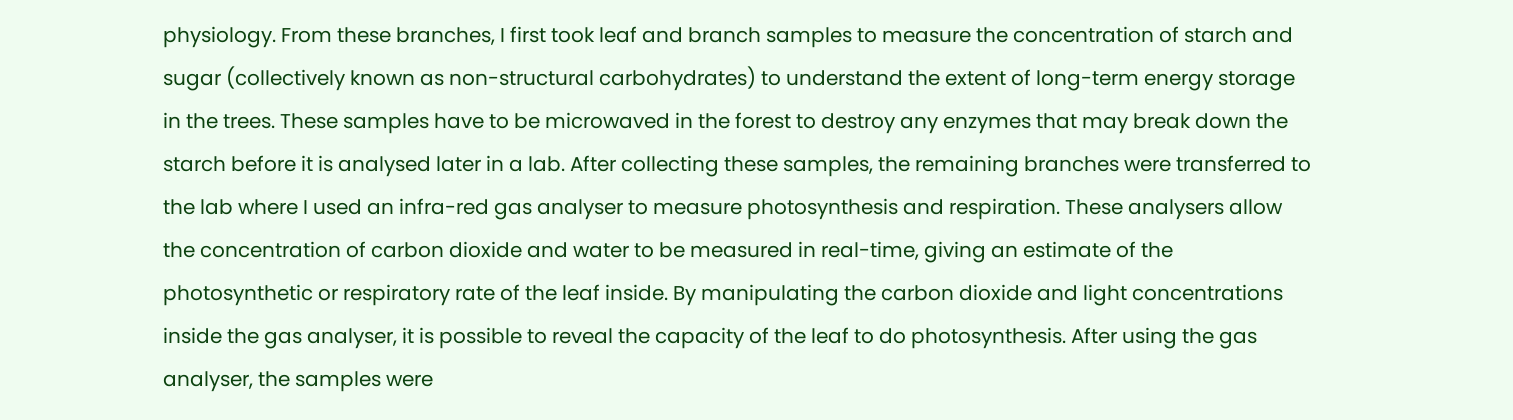physiology. From these branches, I first took leaf and branch samples to measure the concentration of starch and sugar (collectively known as non-structural carbohydrates) to understand the extent of long-term energy storage in the trees. These samples have to be microwaved in the forest to destroy any enzymes that may break down the starch before it is analysed later in a lab. After collecting these samples, the remaining branches were transferred to the lab where I used an infra-red gas analyser to measure photosynthesis and respiration. These analysers allow the concentration of carbon dioxide and water to be measured in real-time, giving an estimate of the photosynthetic or respiratory rate of the leaf inside. By manipulating the carbon dioxide and light concentrations inside the gas analyser, it is possible to reveal the capacity of the leaf to do photosynthesis. After using the gas analyser, the samples were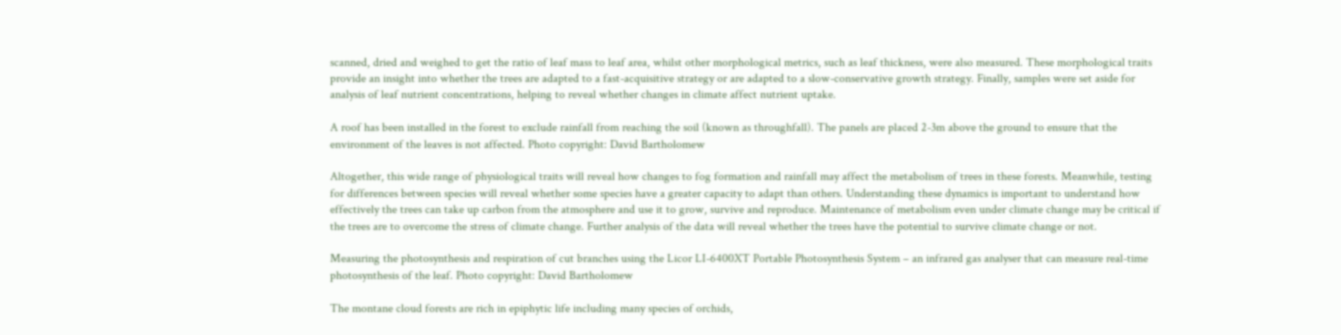scanned, dried and weighed to get the ratio of leaf mass to leaf area, whilst other morphological metrics, such as leaf thickness, were also measured. These morphological traits provide an insight into whether the trees are adapted to a fast-acquisitive strategy or are adapted to a slow-conservative growth strategy. Finally, samples were set aside for analysis of leaf nutrient concentrations, helping to reveal whether changes in climate affect nutrient uptake.

A roof has been installed in the forest to exclude rainfall from reaching the soil (known as throughfall). The panels are placed 2-3m above the ground to ensure that the environment of the leaves is not affected. Photo copyright: David Bartholomew

Altogether, this wide range of physiological traits will reveal how changes to fog formation and rainfall may affect the metabolism of trees in these forests. Meanwhile, testing for differences between species will reveal whether some species have a greater capacity to adapt than others. Understanding these dynamics is important to understand how effectively the trees can take up carbon from the atmosphere and use it to grow, survive and reproduce. Maintenance of metabolism even under climate change may be critical if the trees are to overcome the stress of climate change. Further analysis of the data will reveal whether the trees have the potential to survive climate change or not.

Measuring the photosynthesis and respiration of cut branches using the Licor LI-6400XT Portable Photosynthesis System – an infrared gas analyser that can measure real-time photosynthesis of the leaf. Photo copyright: David Bartholomew

The montane cloud forests are rich in epiphytic life including many species of orchids,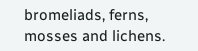bromeliads, ferns, mosses and lichens.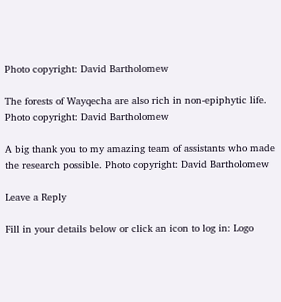Photo copyright: David Bartholomew

The forests of Wayqecha are also rich in non-epiphytic life. Photo copyright: David Bartholomew

A big thank you to my amazing team of assistants who made the research possible. Photo copyright: David Bartholomew

Leave a Reply

Fill in your details below or click an icon to log in: Logo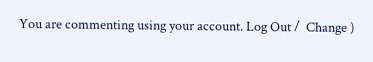You are commenting using your account. Log Out /  Change )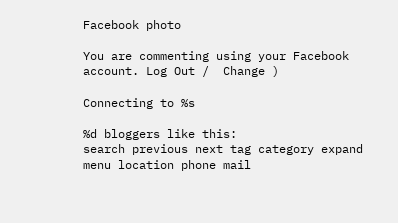Facebook photo

You are commenting using your Facebook account. Log Out /  Change )

Connecting to %s

%d bloggers like this:
search previous next tag category expand menu location phone mail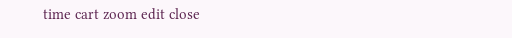time cart zoom edit close